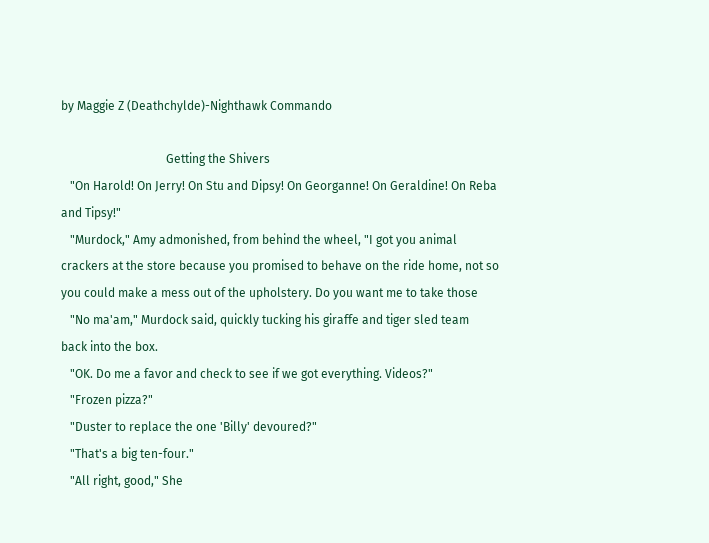by Maggie Z (Deathchylde)-Nighthawk Commando

                                   Getting the Shivers
   "On Harold! On Jerry! On Stu and Dipsy! On Georganne! On Geraldine! On Reba
and Tipsy!"
   "Murdock," Amy admonished, from behind the wheel, "I got you animal
crackers at the store because you promised to behave on the ride home, not so
you could make a mess out of the upholstery. Do you want me to take those
   "No ma'am," Murdock said, quickly tucking his giraffe and tiger sled team
back into the box.
   "OK. Do me a favor and check to see if we got everything. Videos?"
   "Frozen pizza?"
   "Duster to replace the one 'Billy' devoured?"
   "That's a big ten-four."
   "All right, good," She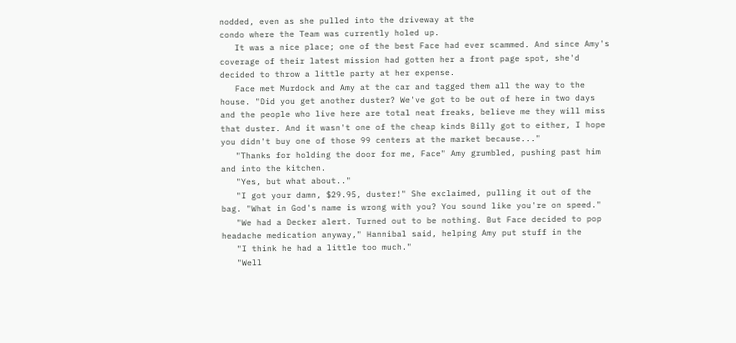nodded, even as she pulled into the driveway at the
condo where the Team was currently holed up.
   It was a nice place; one of the best Face had ever scammed. And since Amy's
coverage of their latest mission had gotten her a front page spot, she'd
decided to throw a little party at her expense.
   Face met Murdock and Amy at the car and tagged them all the way to the
house. "Did you get another duster? We've got to be out of here in two days
and the people who live here are total neat freaks, believe me they will miss
that duster. And it wasn't one of the cheap kinds Billy got to either, I hope
you didn't buy one of those 99 centers at the market because..."
   "Thanks for holding the door for me, Face" Amy grumbled, pushing past him
and into the kitchen.
   "Yes, but what about.."
   "I got your damn, $29.95, duster!" She exclaimed, pulling it out of the
bag. "What in God's name is wrong with you? You sound like you're on speed."
   "We had a Decker alert. Turned out to be nothing. But Face decided to pop
headache medication anyway," Hannibal said, helping Amy put stuff in the
   "I think he had a little too much."
   "Well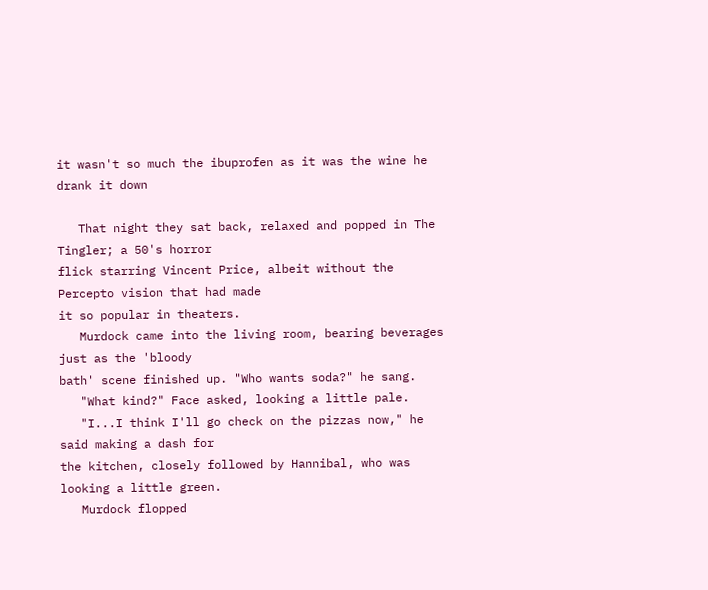it wasn't so much the ibuprofen as it was the wine he drank it down

   That night they sat back, relaxed and popped in The Tingler; a 50's horror
flick starring Vincent Price, albeit without the Percepto vision that had made
it so popular in theaters.
   Murdock came into the living room, bearing beverages just as the 'bloody
bath' scene finished up. "Who wants soda?" he sang.
   "What kind?" Face asked, looking a little pale.
   "I...I think I'll go check on the pizzas now," he said making a dash for
the kitchen, closely followed by Hannibal, who was looking a little green.
   Murdock flopped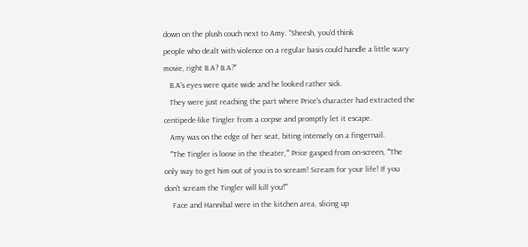down on the plush couch next to Amy. "Sheesh, you'd think
people who dealt with violence on a regular basis could handle a little scary
movie, right B.A? B.A?"
   B.A's eyes were quite wide and he looked rather sick.
   They were just reaching the part where Price's character had extracted the
centipede-like Tingler from a corpse and promptly let it escape.
   Amy was on the edge of her seat, biting intensely on a fingernail.
   "'The Tingler is loose in the theater,'" Price gasped from on-screen, "'The
only way to get him out of you is to scream! Scream for your life! If you
don't scream the Tingler will kill you!'"
    Face and Hannibal were in the kitchen area, slicing up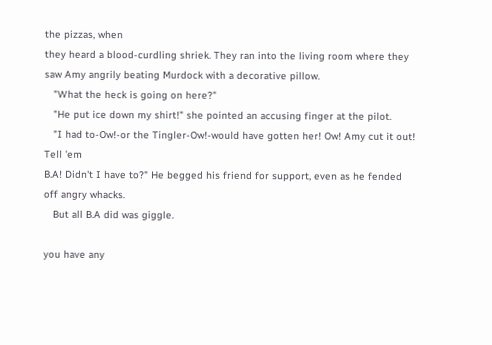the pizzas, when
they heard a blood-curdling shriek. They ran into the living room where they
saw Amy angrily beating Murdock with a decorative pillow.
   "What the heck is going on here?"
   "He put ice down my shirt!" she pointed an accusing finger at the pilot.
   "I had to-Ow!-or the Tingler-Ow!-would have gotten her! Ow! Amy cut it out!
Tell 'em
B.A! Didn't I have to?" He begged his friend for support, even as he fended
off angry whacks.
   But all B.A did was giggle.

you have any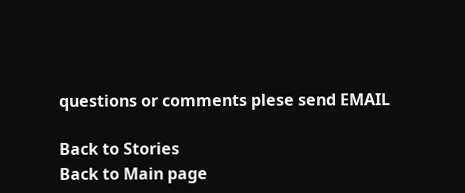questions or comments plese send EMAIL

Back to Stories
Back to Main page